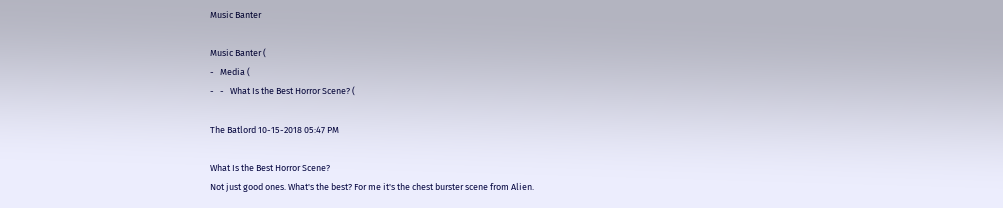Music Banter

Music Banter (
-   Media (
-   -   What Is the Best Horror Scene? (

The Batlord 10-15-2018 05:47 PM

What Is the Best Horror Scene?
Not just good ones. What's the best? For me it's the chest burster scene from Alien.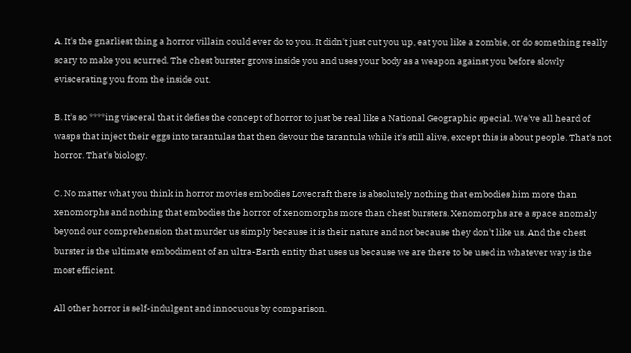A. It's the gnarliest thing a horror villain could ever do to you. It didn't just cut you up, eat you like a zombie, or do something really scary to make you scurred. The chest burster grows inside you and uses your body as a weapon against you before slowly eviscerating you from the inside out.

B. It's so ****ing visceral that it defies the concept of horror to just be real like a National Geographic special. We've all heard of wasps that inject their eggs into tarantulas that then devour the tarantula while it's still alive, except this is about people. That's not horror. That's biology.

C. No matter what you think in horror movies embodies Lovecraft there is absolutely nothing that embodies him more than xenomorphs and nothing that embodies the horror of xenomorphs more than chest bursters. Xenomorphs are a space anomaly beyond our comprehension that murder us simply because it is their nature and not because they don't like us. And the chest burster is the ultimate embodiment of an ultra-Earth entity that uses us because we are there to be used in whatever way is the most efficient.

All other horror is self-indulgent and innocuous by comparison.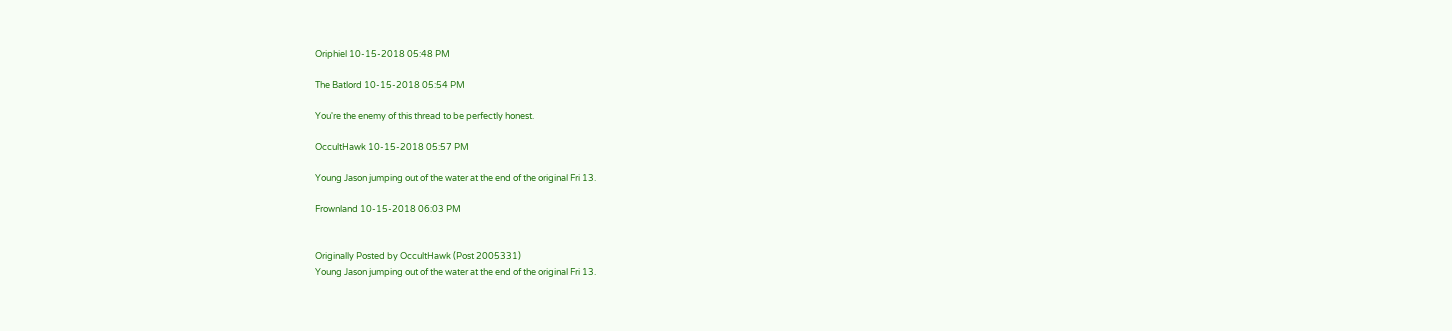Oriphiel 10-15-2018 05:48 PM

The Batlord 10-15-2018 05:54 PM

You're the enemy of this thread to be perfectly honest.

OccultHawk 10-15-2018 05:57 PM

Young Jason jumping out of the water at the end of the original Fri 13.

Frownland 10-15-2018 06:03 PM


Originally Posted by OccultHawk (Post 2005331)
Young Jason jumping out of the water at the end of the original Fri 13.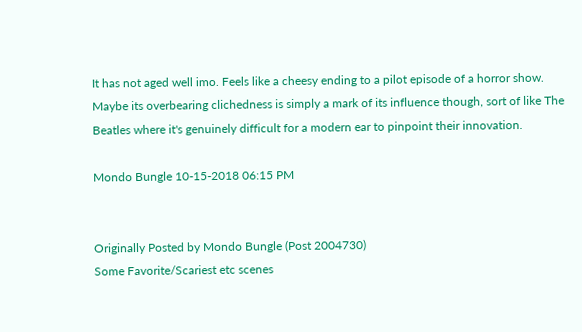It has not aged well imo. Feels like a cheesy ending to a pilot episode of a horror show. Maybe its overbearing clichedness is simply a mark of its influence though, sort of like The Beatles where it's genuinely difficult for a modern ear to pinpoint their innovation.

Mondo Bungle 10-15-2018 06:15 PM


Originally Posted by Mondo Bungle (Post 2004730)
Some Favorite/Scariest etc scenes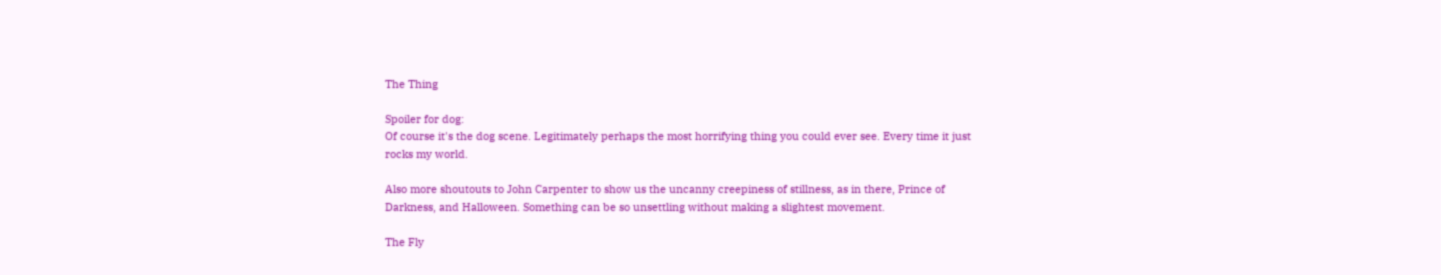The Thing

Spoiler for dog:
Of course it's the dog scene. Legitimately perhaps the most horrifying thing you could ever see. Every time it just rocks my world.

Also more shoutouts to John Carpenter to show us the uncanny creepiness of stillness, as in there, Prince of Darkness, and Halloween. Something can be so unsettling without making a slightest movement.

The Fly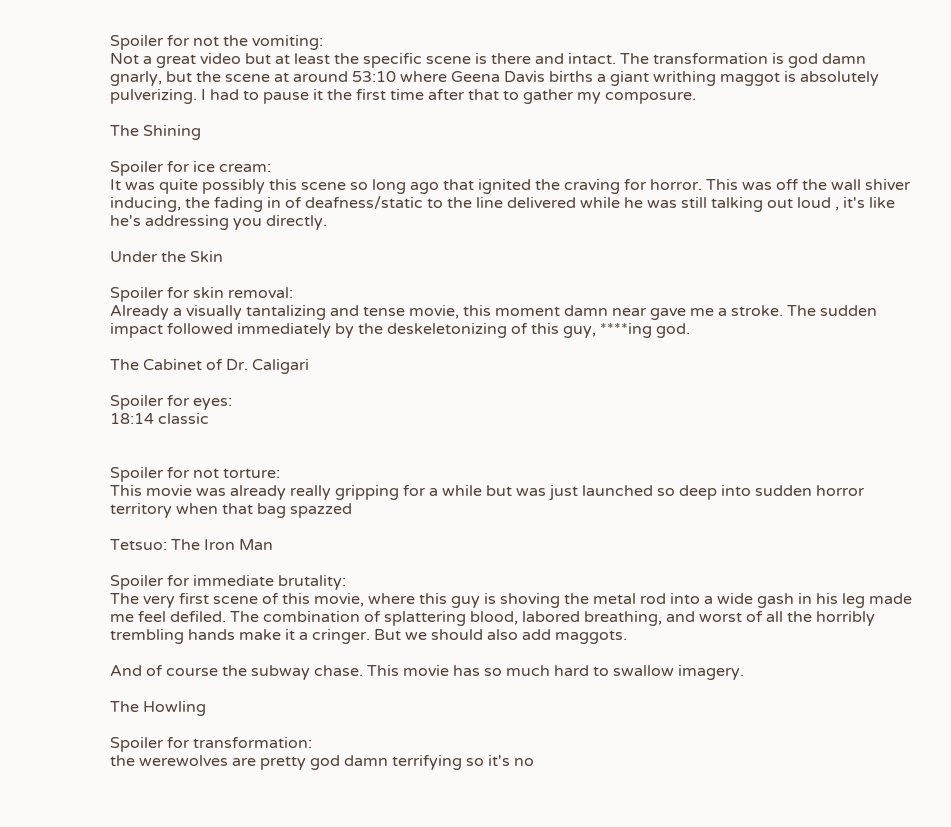Spoiler for not the vomiting:
Not a great video but at least the specific scene is there and intact. The transformation is god damn gnarly, but the scene at around 53:10 where Geena Davis births a giant writhing maggot is absolutely pulverizing. I had to pause it the first time after that to gather my composure.

The Shining

Spoiler for ice cream:
It was quite possibly this scene so long ago that ignited the craving for horror. This was off the wall shiver inducing, the fading in of deafness/static to the line delivered while he was still talking out loud , it's like he's addressing you directly.

Under the Skin

Spoiler for skin removal:
Already a visually tantalizing and tense movie, this moment damn near gave me a stroke. The sudden impact followed immediately by the deskeletonizing of this guy, ****ing god.

The Cabinet of Dr. Caligari

Spoiler for eyes:
18:14 classic


Spoiler for not torture:
This movie was already really gripping for a while but was just launched so deep into sudden horror territory when that bag spazzed

Tetsuo: The Iron Man

Spoiler for immediate brutality:
The very first scene of this movie, where this guy is shoving the metal rod into a wide gash in his leg made me feel defiled. The combination of splattering blood, labored breathing, and worst of all the horribly trembling hands make it a cringer. But we should also add maggots.

And of course the subway chase. This movie has so much hard to swallow imagery.

The Howling

Spoiler for transformation:
the werewolves are pretty god damn terrifying so it's no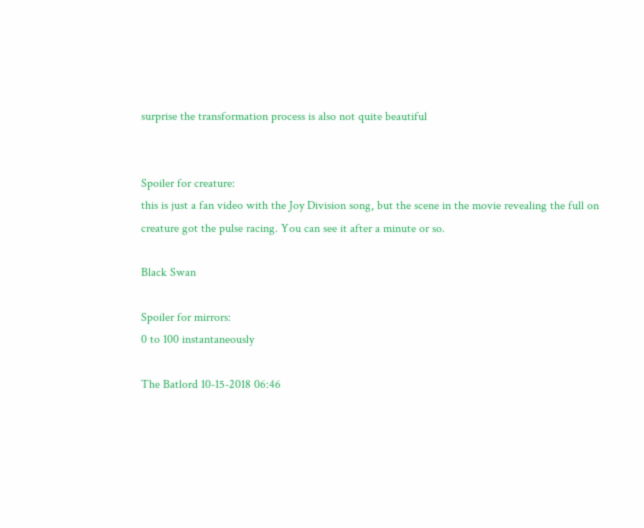surprise the transformation process is also not quite beautiful


Spoiler for creature:
this is just a fan video with the Joy Division song, but the scene in the movie revealing the full on creature got the pulse racing. You can see it after a minute or so.

Black Swan

Spoiler for mirrors:
0 to 100 instantaneously

The Batlord 10-15-2018 06:46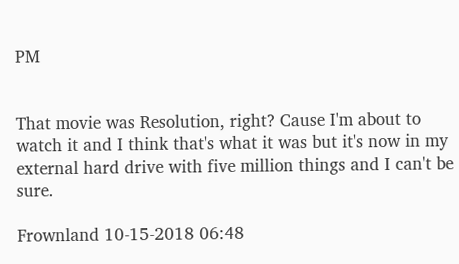PM


That movie was Resolution, right? Cause I'm about to watch it and I think that's what it was but it's now in my external hard drive with five million things and I can't be sure.

Frownland 10-15-2018 06:48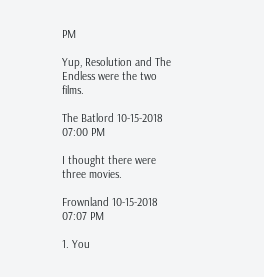PM

Yup, Resolution and The Endless were the two films.

The Batlord 10-15-2018 07:00 PM

I thought there were three movies.

Frownland 10-15-2018 07:07 PM

1. You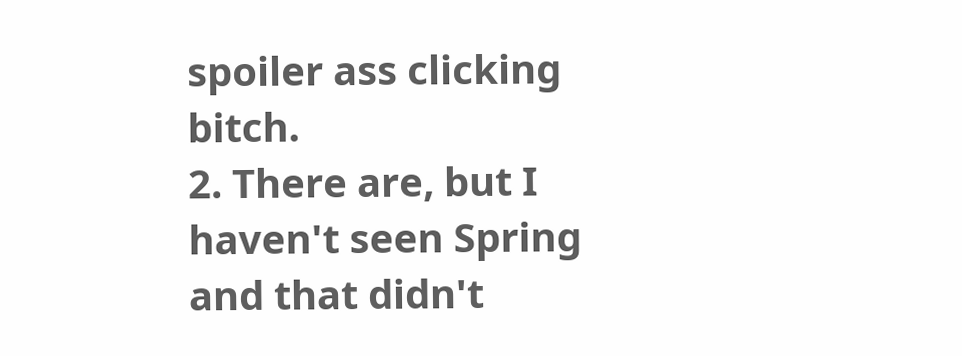spoiler ass clicking bitch.
2. There are, but I haven't seen Spring and that didn't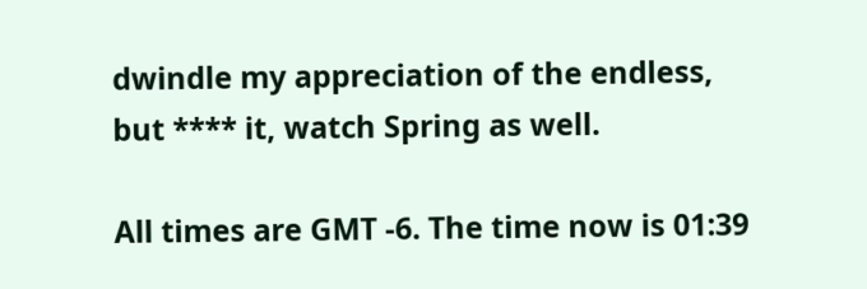dwindle my appreciation of the endless, but **** it, watch Spring as well.

All times are GMT -6. The time now is 01:39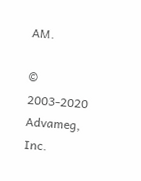AM.

© 2003-2020 Advameg, Inc.